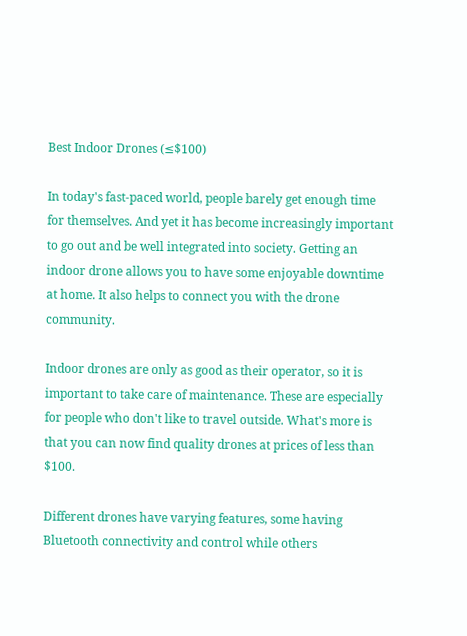Best Indoor Drones (≤$100)

In today's fast-paced world, people barely get enough time for themselves. And yet it has become increasingly important to go out and be well integrated into society. Getting an indoor drone allows you to have some enjoyable downtime at home. It also helps to connect you with the drone community.

Indoor drones are only as good as their operator, so it is important to take care of maintenance. These are especially for people who don't like to travel outside. What's more is that you can now find quality drones at prices of less than $100.

Different drones have varying features, some having Bluetooth connectivity and control while others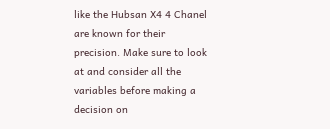like the Hubsan X4 4 Chanel are known for their precision. Make sure to look at and consider all the variables before making a decision on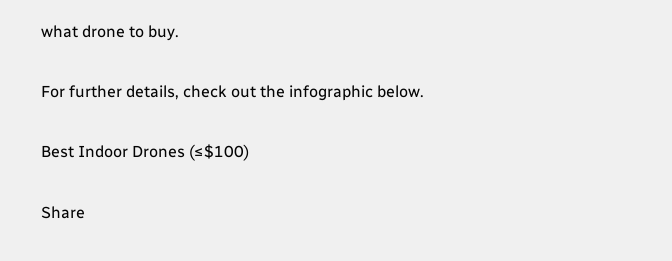what drone to buy.

For further details, check out the infographic below.

Best Indoor Drones (≤$100)

Share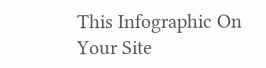This Infographic On Your Site